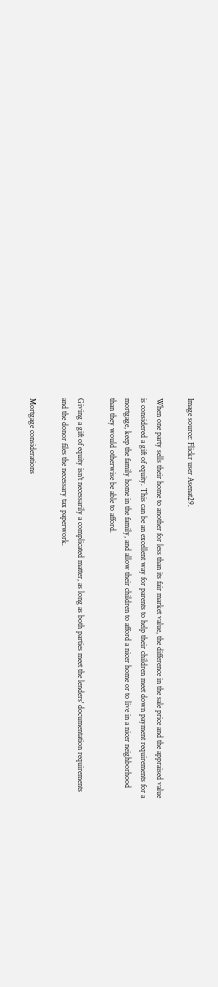Image source: Flickr user Asenat29.

When one party sells their home to another for less than its fair market value, the difference in the sale price and the appraised value is considered a gift of equity. This can be an excellent way for parents to help their children meet down payment requirements for a mortgage, keep the family home in the family, and allow their children to afford a nicer home or to live in a nicer neighborhood than they would otherwise be able to afford.

Giving a gift of equity isn't necessarily a complicated matter, as long as both parties meet the lenders' documentation requirements and the donor files the necessary tax paperwork.

Mortgage considerations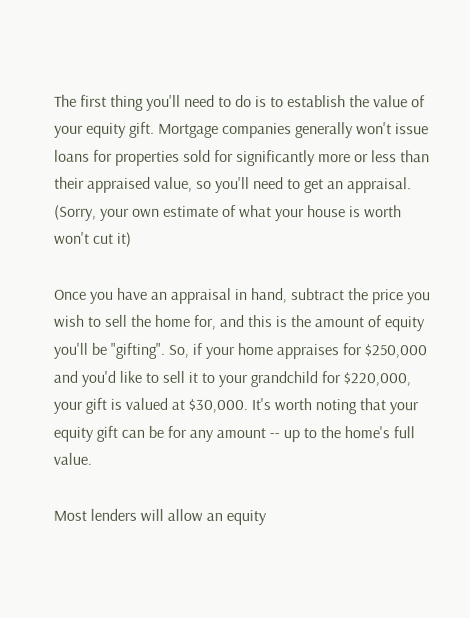The first thing you'll need to do is to establish the value of your equity gift. Mortgage companies generally won't issue loans for properties sold for significantly more or less than their appraised value, so you'll need to get an appraisal. (Sorry, your own estimate of what your house is worth won't cut it)

Once you have an appraisal in hand, subtract the price you wish to sell the home for, and this is the amount of equity you'll be "gifting". So, if your home appraises for $250,000 and you'd like to sell it to your grandchild for $220,000, your gift is valued at $30,000. It's worth noting that your equity gift can be for any amount -- up to the home's full value.

Most lenders will allow an equity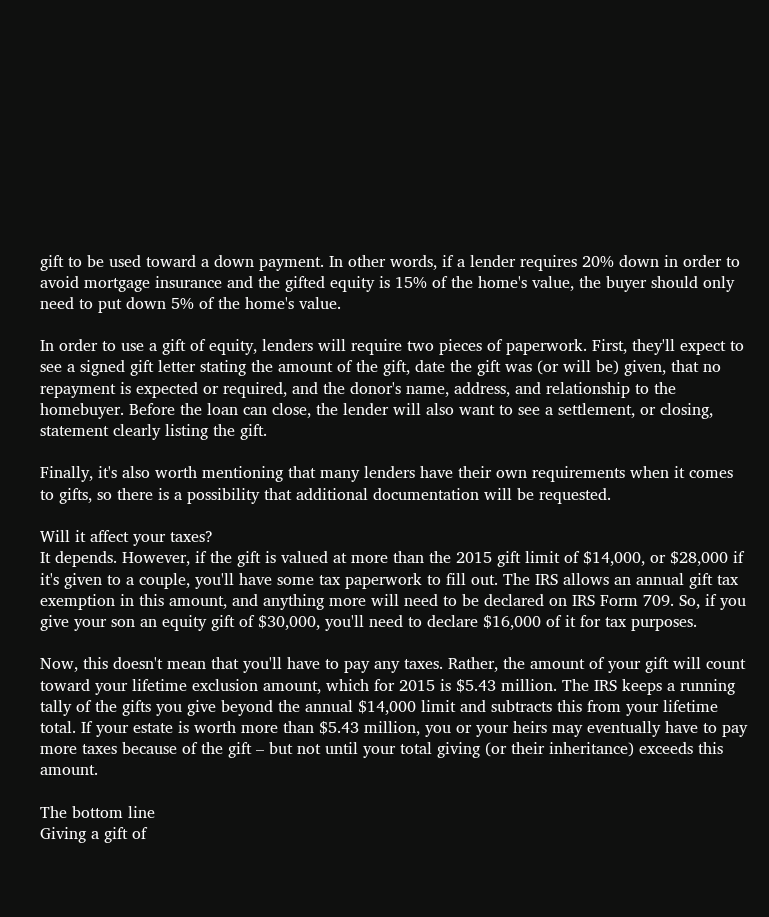gift to be used toward a down payment. In other words, if a lender requires 20% down in order to avoid mortgage insurance and the gifted equity is 15% of the home's value, the buyer should only need to put down 5% of the home's value.

In order to use a gift of equity, lenders will require two pieces of paperwork. First, they'll expect to see a signed gift letter stating the amount of the gift, date the gift was (or will be) given, that no repayment is expected or required, and the donor's name, address, and relationship to the homebuyer. Before the loan can close, the lender will also want to see a settlement, or closing, statement clearly listing the gift.

Finally, it's also worth mentioning that many lenders have their own requirements when it comes to gifts, so there is a possibility that additional documentation will be requested.

Will it affect your taxes?
It depends. However, if the gift is valued at more than the 2015 gift limit of $14,000, or $28,000 if it's given to a couple, you'll have some tax paperwork to fill out. The IRS allows an annual gift tax exemption in this amount, and anything more will need to be declared on IRS Form 709. So, if you give your son an equity gift of $30,000, you'll need to declare $16,000 of it for tax purposes.

Now, this doesn't mean that you'll have to pay any taxes. Rather, the amount of your gift will count toward your lifetime exclusion amount, which for 2015 is $5.43 million. The IRS keeps a running tally of the gifts you give beyond the annual $14,000 limit and subtracts this from your lifetime total. If your estate is worth more than $5.43 million, you or your heirs may eventually have to pay more taxes because of the gift – but not until your total giving (or their inheritance) exceeds this amount.

The bottom line
Giving a gift of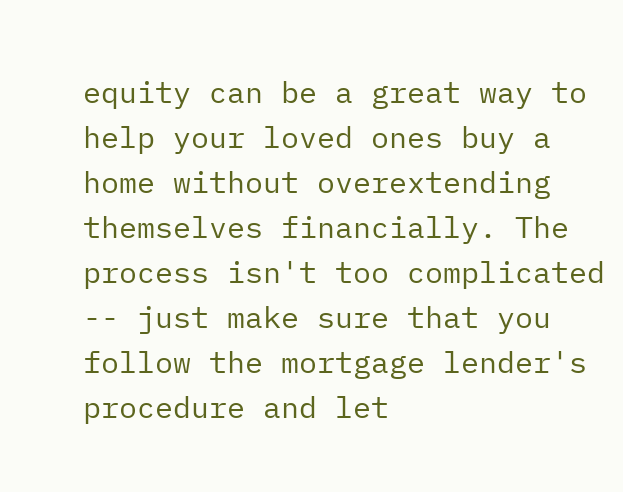equity can be a great way to help your loved ones buy a home without overextending themselves financially. The process isn't too complicated -- just make sure that you follow the mortgage lender's procedure and let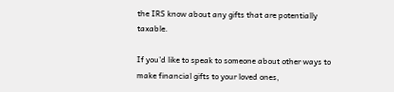the IRS know about any gifts that are potentially taxable.

If you'd like to speak to someone about other ways to make financial gifts to your loved ones,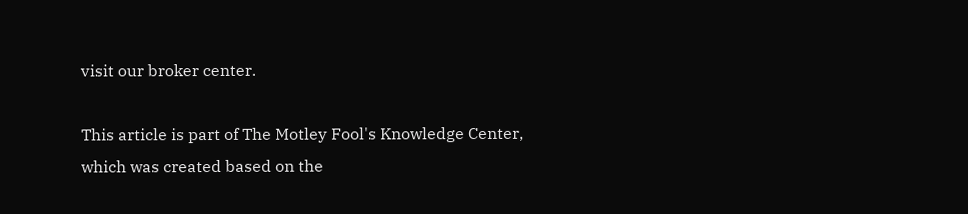visit our broker center.

This article is part of The Motley Fool's Knowledge Center, which was created based on the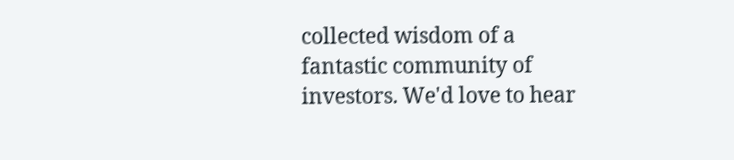collected wisdom of a fantastic community of investors. We'd love to hear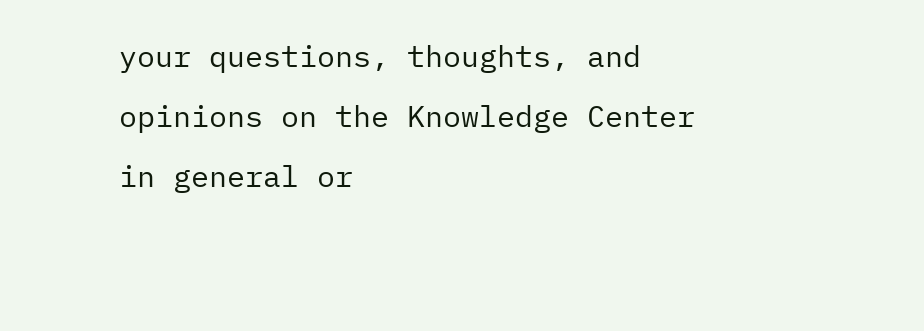your questions, thoughts, and opinions on the Knowledge Center in general or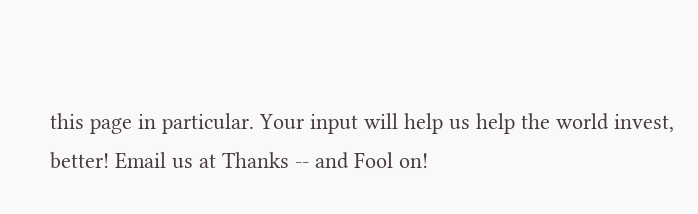this page in particular. Your input will help us help the world invest, better! Email us at Thanks -- and Fool on!